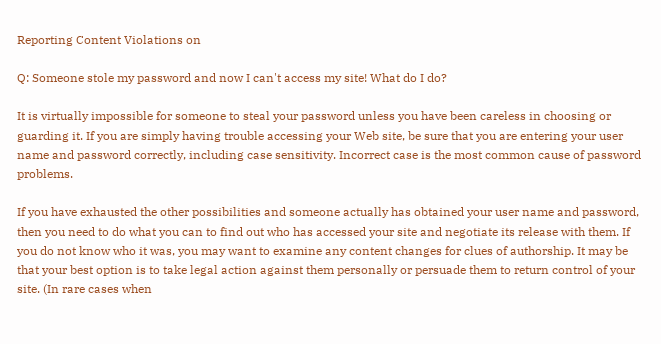Reporting Content Violations on

Q: Someone stole my password and now I can't access my site! What do I do?

It is virtually impossible for someone to steal your password unless you have been careless in choosing or guarding it. If you are simply having trouble accessing your Web site, be sure that you are entering your user name and password correctly, including case sensitivity. Incorrect case is the most common cause of password problems.

If you have exhausted the other possibilities and someone actually has obtained your user name and password, then you need to do what you can to find out who has accessed your site and negotiate its release with them. If you do not know who it was, you may want to examine any content changes for clues of authorship. It may be that your best option is to take legal action against them personally or persuade them to return control of your site. (In rare cases when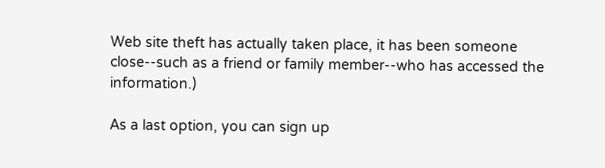Web site theft has actually taken place, it has been someone close--such as a friend or family member--who has accessed the information.)

As a last option, you can sign up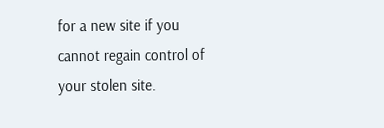for a new site if you cannot regain control of your stolen site.